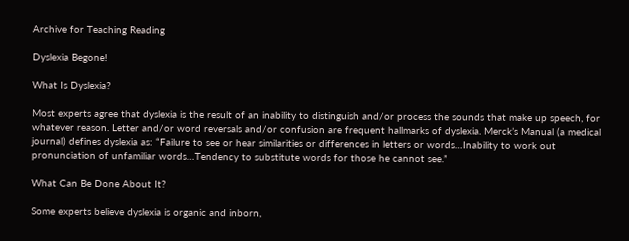Archive for Teaching Reading

Dyslexia Begone!

What Is Dyslexia?

Most experts agree that dyslexia is the result of an inability to distinguish and/or process the sounds that make up speech, for whatever reason. Letter and/or word reversals and/or confusion are frequent hallmarks of dyslexia. Merck’s Manual (a medical journal) defines dyslexia as: “Failure to see or hear similarities or differences in letters or words…Inability to work out pronunciation of unfamiliar words…Tendency to substitute words for those he cannot see.”

What Can Be Done About It?

Some experts believe dyslexia is organic and inborn,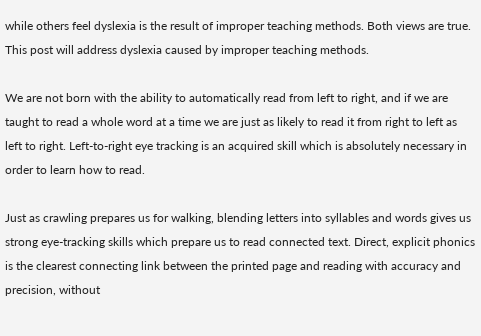while others feel dyslexia is the result of improper teaching methods. Both views are true. This post will address dyslexia caused by improper teaching methods.

We are not born with the ability to automatically read from left to right, and if we are taught to read a whole word at a time we are just as likely to read it from right to left as left to right. Left-to-right eye tracking is an acquired skill which is absolutely necessary in order to learn how to read.

Just as crawling prepares us for walking, blending letters into syllables and words gives us strong eye-tracking skills which prepare us to read connected text. Direct, explicit phonics is the clearest connecting link between the printed page and reading with accuracy and precision, without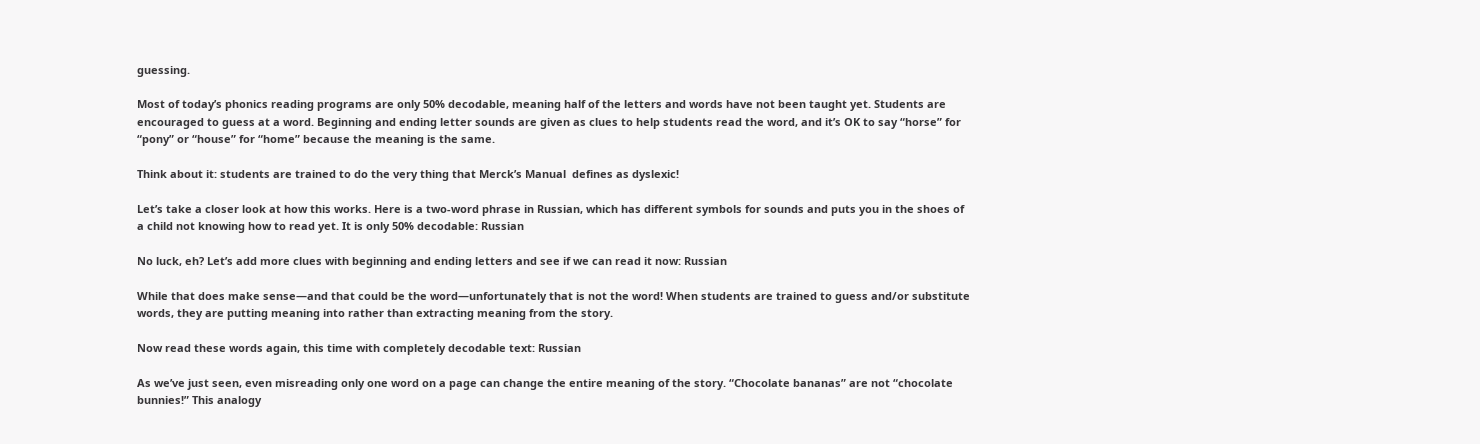guessing.

Most of today’s phonics reading programs are only 50% decodable, meaning half of the letters and words have not been taught yet. Students are encouraged to guess at a word. Beginning and ending letter sounds are given as clues to help students read the word, and it’s OK to say “horse” for “pony” or “house” for “home” because the meaning is the same.

Think about it: students are trained to do the very thing that Merck’s Manual  defines as dyslexic!

Let’s take a closer look at how this works. Here is a two-word phrase in Russian, which has different symbols for sounds and puts you in the shoes of a child not knowing how to read yet. It is only 50% decodable: Russian

No luck, eh? Let’s add more clues with beginning and ending letters and see if we can read it now: Russian

While that does make sense—and that could be the word—unfortunately that is not the word! When students are trained to guess and/or substitute words, they are putting meaning into rather than extracting meaning from the story.

Now read these words again, this time with completely decodable text: Russian

As we’ve just seen, even misreading only one word on a page can change the entire meaning of the story. “Chocolate bananas” are not “chocolate bunnies!” This analogy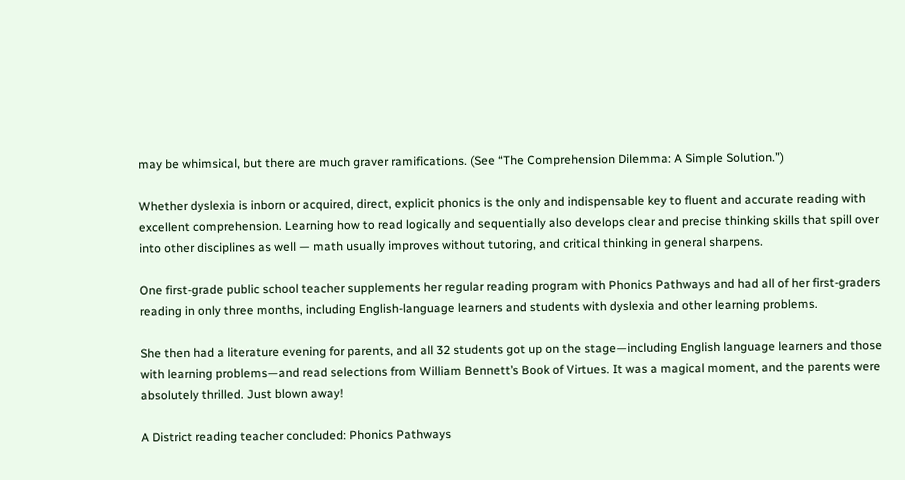may be whimsical, but there are much graver ramifications. (See “The Comprehension Dilemma: A Simple Solution.”)

Whether dyslexia is inborn or acquired, direct, explicit phonics is the only and indispensable key to fluent and accurate reading with excellent comprehension. Learning how to read logically and sequentially also develops clear and precise thinking skills that spill over into other disciplines as well — math usually improves without tutoring, and critical thinking in general sharpens.

One first-grade public school teacher supplements her regular reading program with Phonics Pathways and had all of her first-graders reading in only three months, including English-language learners and students with dyslexia and other learning problems.

She then had a literature evening for parents, and all 32 students got up on the stage—including English language learners and those with learning problems—and read selections from William Bennett’s Book of Virtues. It was a magical moment, and the parents were absolutely thrilled. Just blown away!

A District reading teacher concluded: Phonics Pathways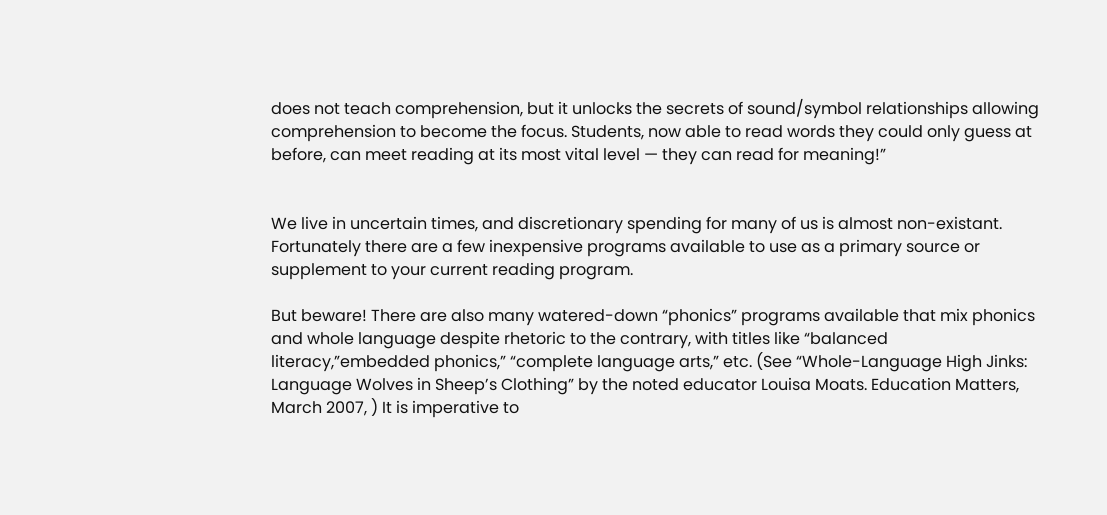does not teach comprehension, but it unlocks the secrets of sound/symbol relationships allowing comprehension to become the focus. Students, now able to read words they could only guess at before, can meet reading at its most vital level — they can read for meaning!”


We live in uncertain times, and discretionary spending for many of us is almost non-existant. Fortunately there are a few inexpensive programs available to use as a primary source or supplement to your current reading program.

But beware! There are also many watered-down “phonics” programs available that mix phonics and whole language despite rhetoric to the contrary, with titles like “balanced literacy,”embedded phonics,” “complete language arts,” etc. (See “Whole-Language High Jinks: Language Wolves in Sheep’s Clothing” by the noted educator Louisa Moats. Education Matters, March 2007, ) It is imperative to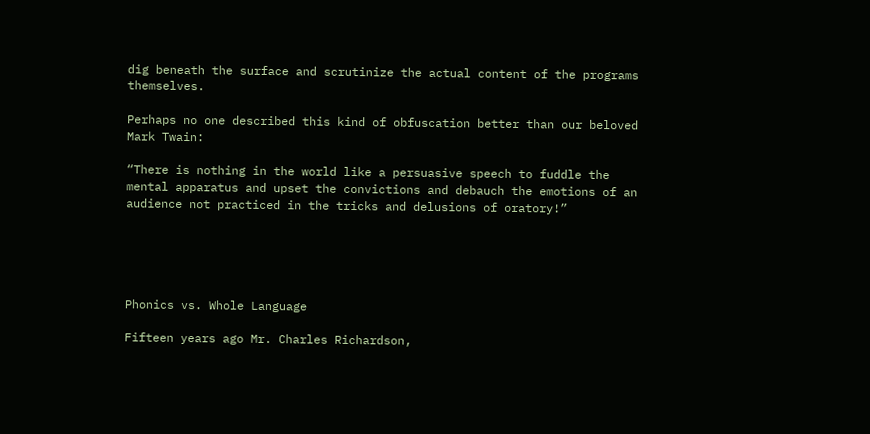dig beneath the surface and scrutinize the actual content of the programs themselves.

Perhaps no one described this kind of obfuscation better than our beloved Mark Twain:

“There is nothing in the world like a persuasive speech to fuddle the mental apparatus and upset the convictions and debauch the emotions of an audience not practiced in the tricks and delusions of oratory!”





Phonics vs. Whole Language

Fifteen years ago Mr. Charles Richardson,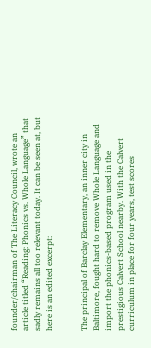founder/chairman of The Literacy Council, wrote an article titled “Reading: Phonics vs. Whole Language” that sadly remains all too relevant today. It can be seen at, but here is an edited excerpt:


The principal of Barclay Elementary, an inner city in Baltimore, fought hard to remove Whole Language and import the phonics-based program used in the prestigious Calvert School nearby. With the Calvert curriculum in place for four years, test scores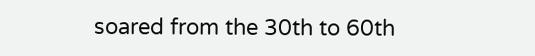soared from the 30th to 60th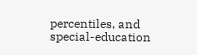percentiles, and special-education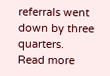referrals went down by three quarters.
Read more